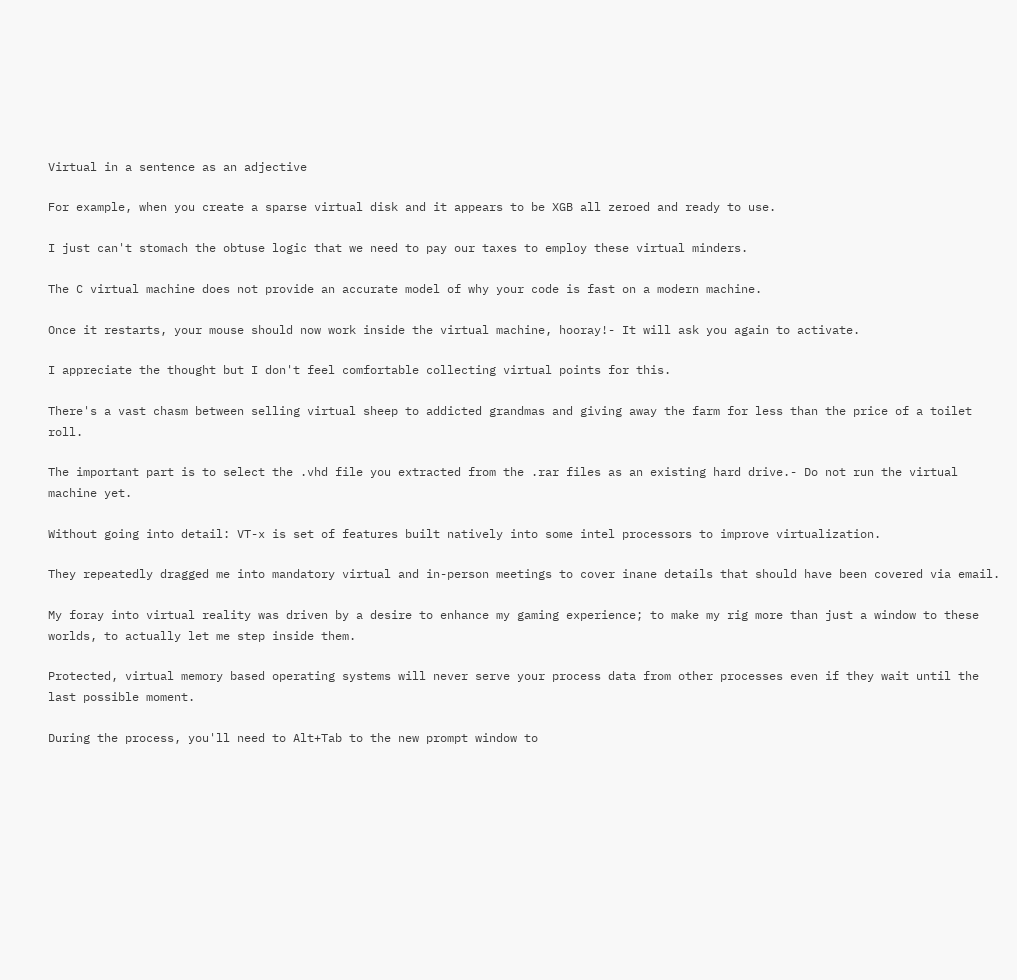Virtual in a sentence as an adjective

For example, when you create a sparse virtual disk and it appears to be XGB all zeroed and ready to use.

I just can't stomach the obtuse logic that we need to pay our taxes to employ these virtual minders.

The C virtual machine does not provide an accurate model of why your code is fast on a modern machine.

Once it restarts, your mouse should now work inside the virtual machine, hooray!- It will ask you again to activate.

I appreciate the thought but I don't feel comfortable collecting virtual points for this.

There's a vast chasm between selling virtual sheep to addicted grandmas and giving away the farm for less than the price of a toilet roll.

The important part is to select the .vhd file you extracted from the .rar files as an existing hard drive.- Do not run the virtual machine yet.

Without going into detail: VT-x is set of features built natively into some intel processors to improve virtualization.

They repeatedly dragged me into mandatory virtual and in-person meetings to cover inane details that should have been covered via email.

My foray into virtual reality was driven by a desire to enhance my gaming experience; to make my rig more than just a window to these worlds, to actually let me step inside them.

Protected, virtual memory based operating systems will never serve your process data from other processes even if they wait until the last possible moment.

During the process, you'll need to Alt+Tab to the new prompt window to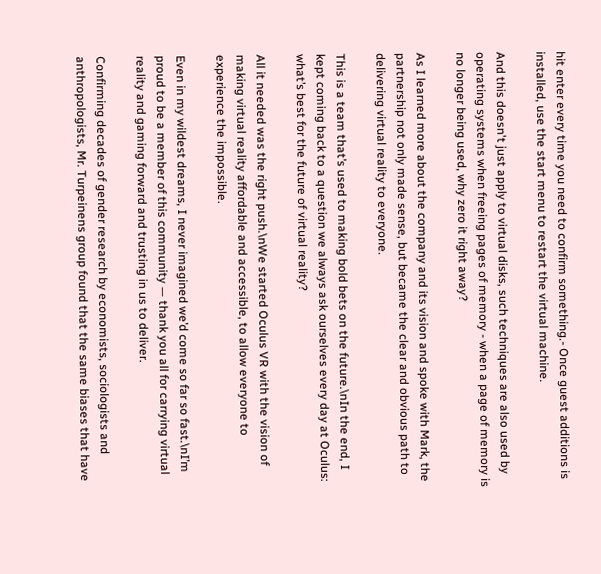hit enter every time you need to confirm something.- Once guest additions is installed, use the start menu to restart the virtual machine.

And this doesn't just apply to virtual disks, such techniques are also used by operating systems when freeing pages of memory - when a page of memory is no longer being used, why zero it right away?

As I learned more about the company and its vision and spoke with Mark, the partnership not only made sense, but became the clear and obvious path to delivering virtual reality to everyone.

This is a team that’s used to making bold bets on the future.\nIn the end, I kept coming back to a question we always ask ourselves every day at Oculus: what’s best for the future of virtual reality?

All it needed was the right push.\nWe started Oculus VR with the vision of making virtual reality affordable and accessible, to allow everyone to experience the impossible.

Even in my wildest dreams, I never imagined we’d come so far so fast.\nI’m proud to be a member of this community — thank you all for carrying virtual reality and gaming forward and trusting in us to deliver.

Confirming decades of gender research by economists, sociologists and anthropologists, Mr. Turpeinens group found that the same biases that have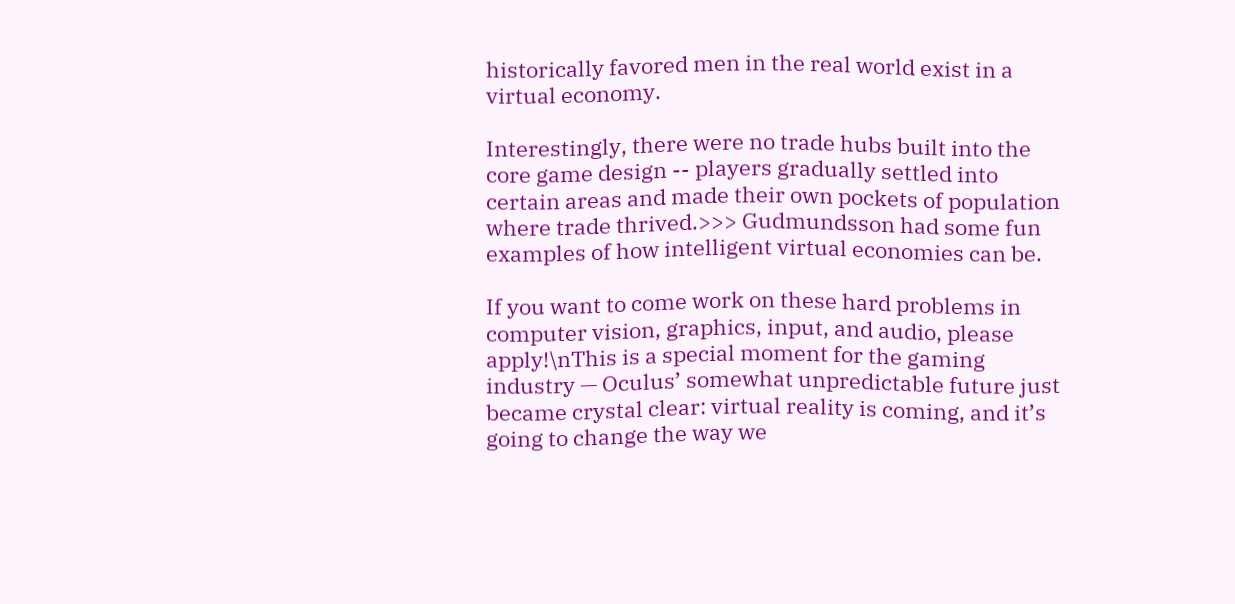historically favored men in the real world exist in a virtual economy.

Interestingly, there were no trade hubs built into the core game design -- players gradually settled into certain areas and made their own pockets of population where trade thrived.>>> Gudmundsson had some fun examples of how intelligent virtual economies can be.

If you want to come work on these hard problems in computer vision, graphics, input, and audio, please apply!\nThis is a special moment for the gaming industry — Oculus’ somewhat unpredictable future just became crystal clear: virtual reality is coming, and it’s going to change the way we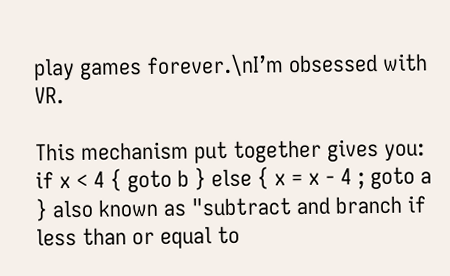play games forever.\nI’m obsessed with VR.

This mechanism put together gives you: if x < 4 { goto b } else { x = x - 4 ; goto a } also known as "subtract and branch if less than or equal to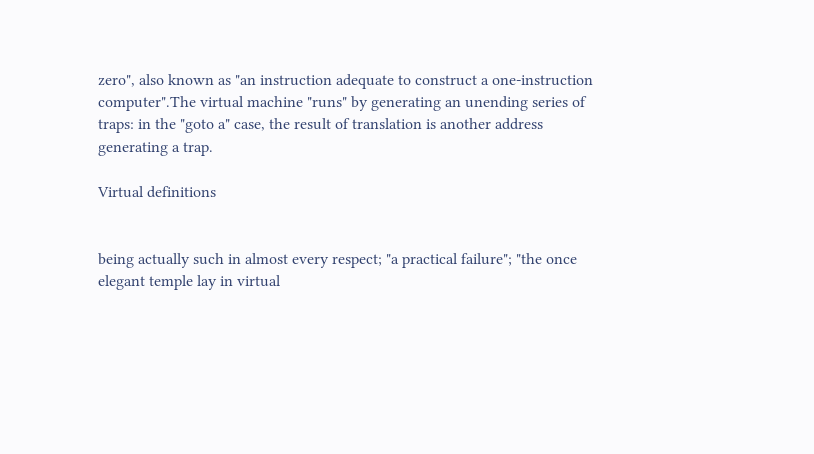zero", also known as "an instruction adequate to construct a one-instruction computer".The virtual machine "runs" by generating an unending series of traps: in the "goto a" case, the result of translation is another address generating a trap.

Virtual definitions


being actually such in almost every respect; "a practical failure"; "the once elegant temple lay in virtual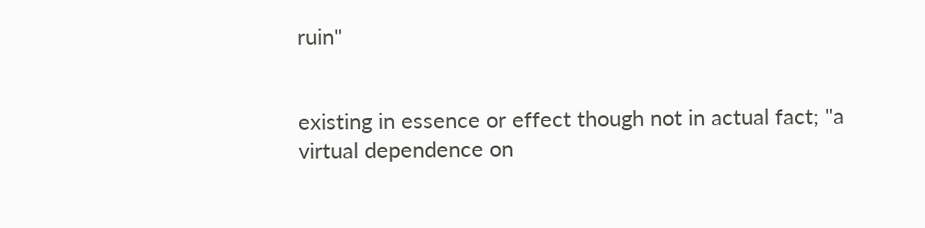ruin"


existing in essence or effect though not in actual fact; "a virtual dependence on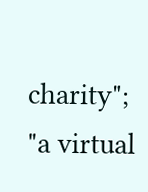charity"; "a virtual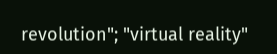revolution"; "virtual reality"